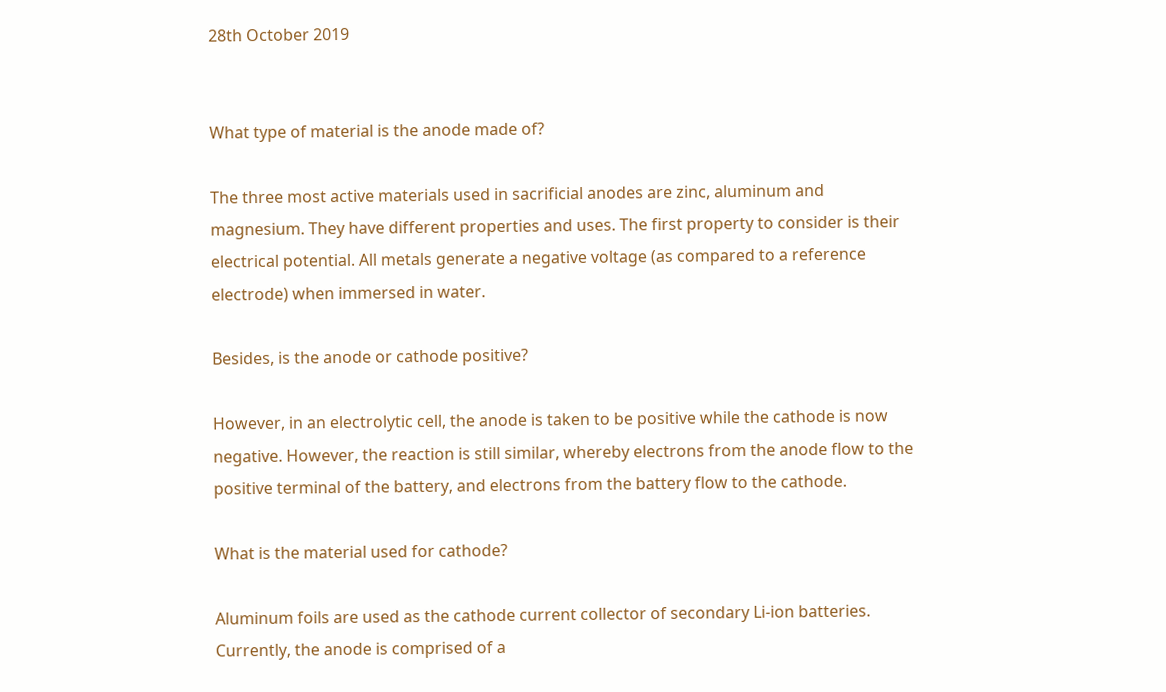28th October 2019


What type of material is the anode made of?

The three most active materials used in sacrificial anodes are zinc, aluminum and magnesium. They have different properties and uses. The first property to consider is their electrical potential. All metals generate a negative voltage (as compared to a reference electrode) when immersed in water.

Besides, is the anode or cathode positive?

However, in an electrolytic cell, the anode is taken to be positive while the cathode is now negative. However, the reaction is still similar, whereby electrons from the anode flow to the positive terminal of the battery, and electrons from the battery flow to the cathode.

What is the material used for cathode?

Aluminum foils are used as the cathode current collector of secondary Li-ion batteries. Currently, the anode is comprised of a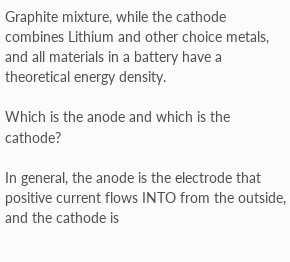Graphite mixture, while the cathode combines Lithium and other choice metals, and all materials in a battery have a theoretical energy density.

Which is the anode and which is the cathode?

In general, the anode is the electrode that positive current flows INTO from the outside, and the cathode is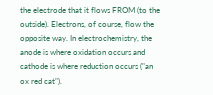the electrode that it flows FROM (to the outside). Electrons, of course, flow the opposite way. In electrochemistry, the anode is where oxidation occurs and cathode is where reduction occurs ("an ox red cat").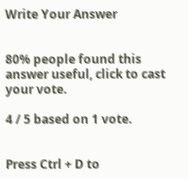Write Your Answer


80% people found this answer useful, click to cast your vote.

4 / 5 based on 1 vote.


Press Ctrl + D to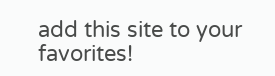add this site to your favorites!